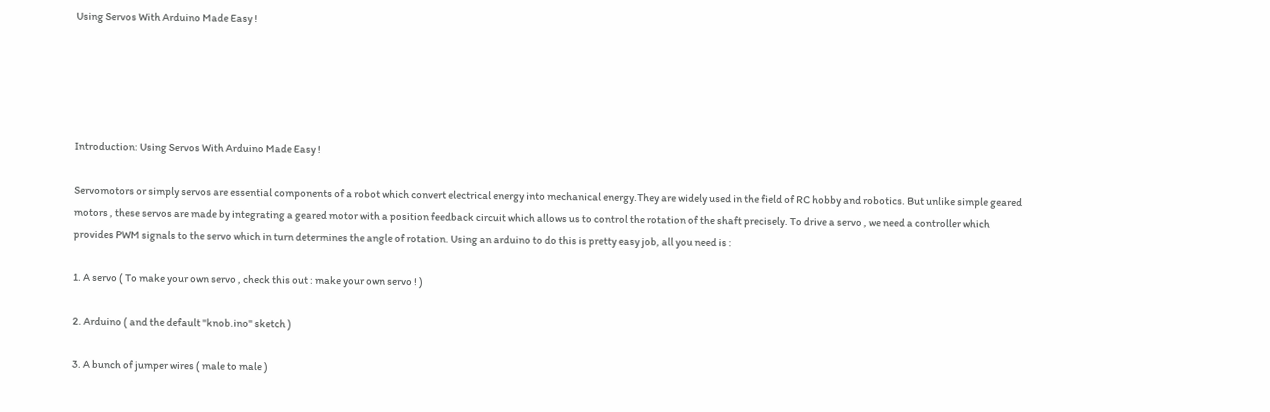Using Servos With Arduino Made Easy !





Introduction: Using Servos With Arduino Made Easy !

Servomotors or simply servos are essential components of a robot which convert electrical energy into mechanical energy.They are widely used in the field of RC hobby and robotics. But unlike simple geared motors , these servos are made by integrating a geared motor with a position feedback circuit which allows us to control the rotation of the shaft precisely. To drive a servo , we need a controller which provides PWM signals to the servo which in turn determines the angle of rotation. Using an arduino to do this is pretty easy job, all you need is :

1. A servo ( To make your own servo , check this out : make your own servo ! )

2. Arduino ( and the default "knob.ino" sketch )

3. A bunch of jumper wires ( male to male )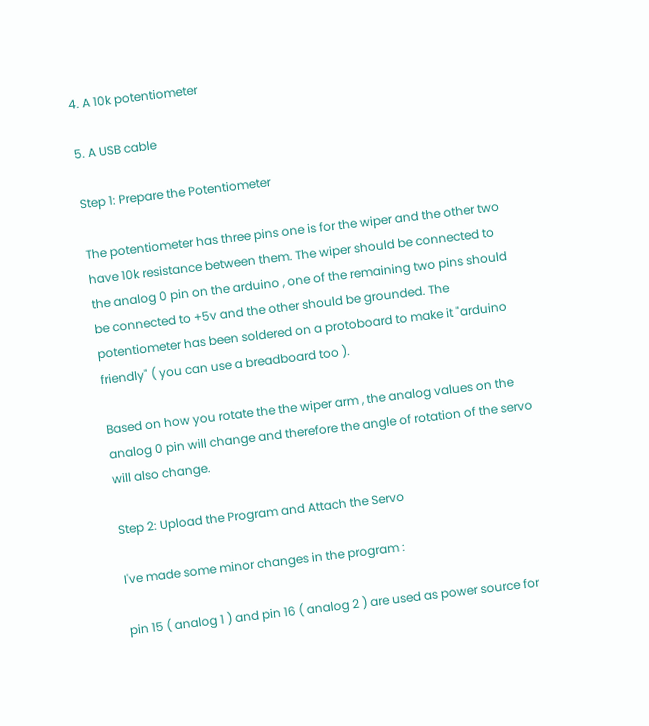4. A 10k potentiometer

5. A USB cable

Step 1: Prepare the Potentiometer

The potentiometer has three pins one is for the wiper and the other two have 10k resistance between them. The wiper should be connected to the analog 0 pin on the arduino , one of the remaining two pins should be connected to +5v and the other should be grounded. The potentiometer has been soldered on a protoboard to make it "arduino friendly" ( you can use a breadboard too ).

Based on how you rotate the the wiper arm , the analog values on the analog 0 pin will change and therefore the angle of rotation of the servo will also change.

Step 2: Upload the Program and Attach the Servo

I've made some minor changes in the program :

pin 15 ( analog 1 ) and pin 16 ( analog 2 ) are used as power source for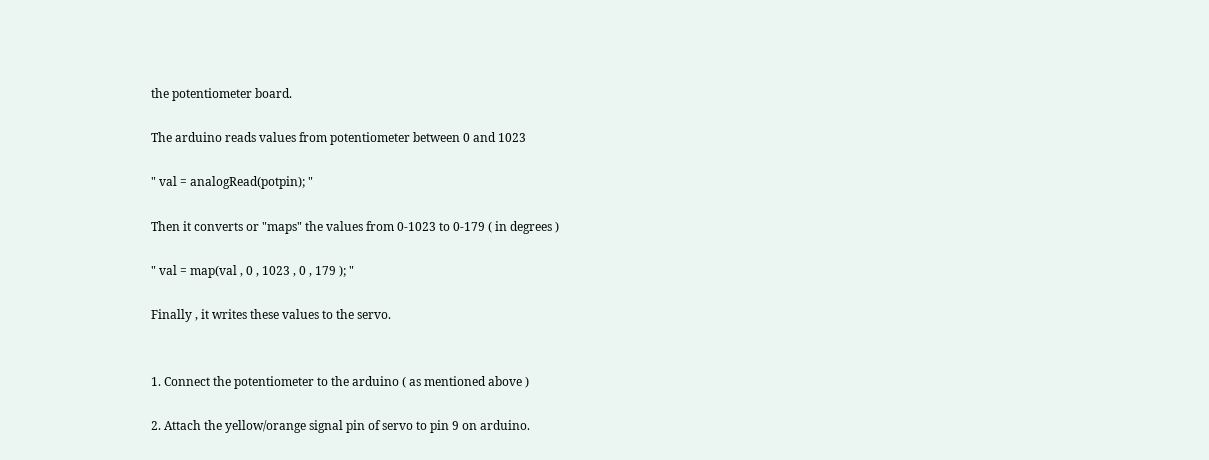the potentiometer board.

The arduino reads values from potentiometer between 0 and 1023

" val = analogRead(potpin); "

Then it converts or "maps" the values from 0-1023 to 0-179 ( in degrees )

" val = map(val , 0 , 1023 , 0 , 179 ); "

Finally , it writes these values to the servo.


1. Connect the potentiometer to the arduino ( as mentioned above )

2. Attach the yellow/orange signal pin of servo to pin 9 on arduino.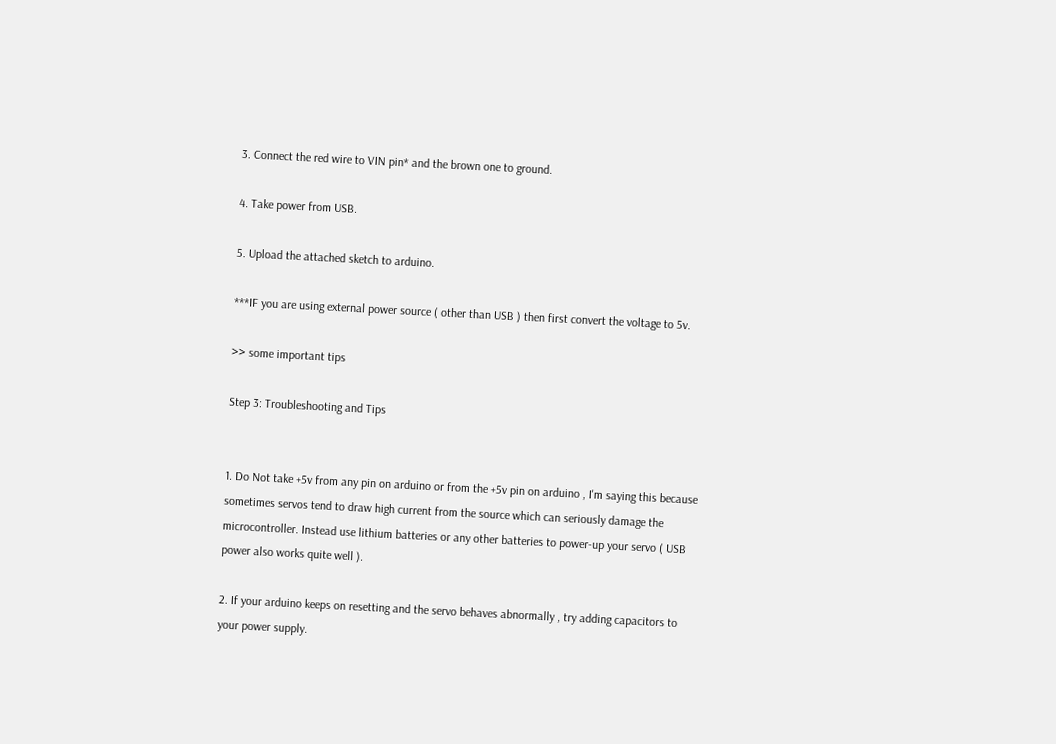3. Connect the red wire to VIN pin* and the brown one to ground.

4. Take power from USB.

5. Upload the attached sketch to arduino.

***IF you are using external power source ( other than USB ) then first convert the voltage to 5v.

>> some important tips

Step 3: Troubleshooting and Tips


1. Do Not take +5v from any pin on arduino or from the +5v pin on arduino , I'm saying this because sometimes servos tend to draw high current from the source which can seriously damage the microcontroller. Instead use lithium batteries or any other batteries to power-up your servo ( USB power also works quite well ).

2. If your arduino keeps on resetting and the servo behaves abnormally , try adding capacitors to your power supply.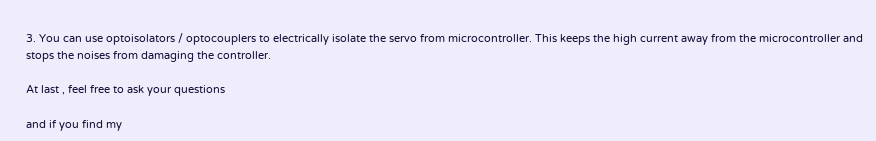3. You can use optoisolators / optocouplers to electrically isolate the servo from microcontroller. This keeps the high current away from the microcontroller and stops the noises from damaging the controller.

At last , feel free to ask your questions

and if you find my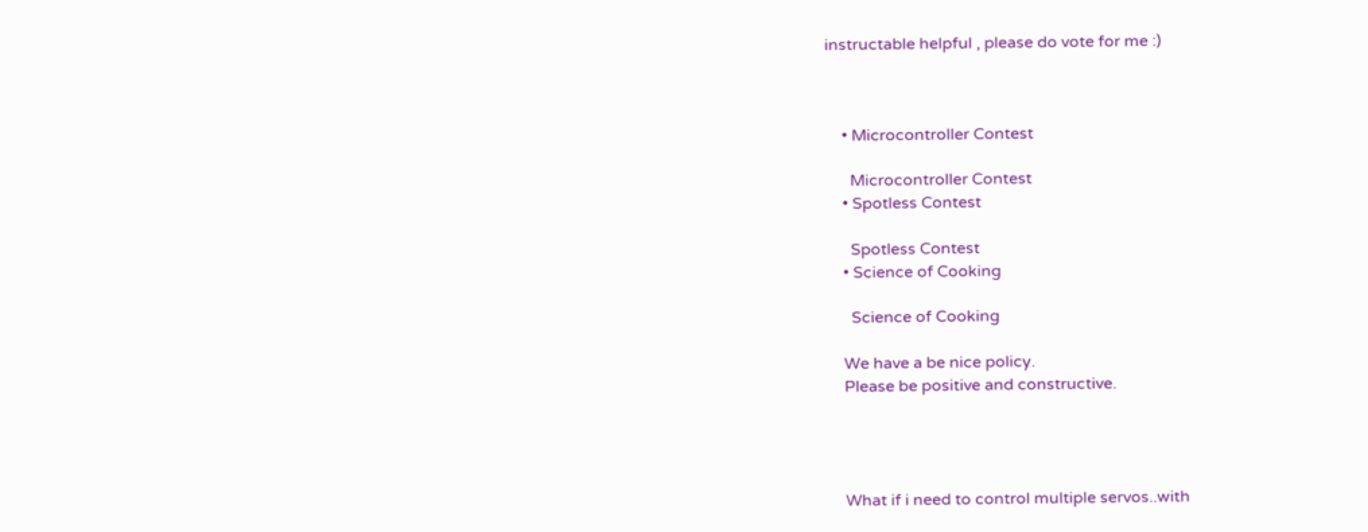instructable helpful , please do vote for me :)



    • Microcontroller Contest

      Microcontroller Contest
    • Spotless Contest

      Spotless Contest
    • Science of Cooking

      Science of Cooking

    We have a be nice policy.
    Please be positive and constructive.




    What if i need to control multiple servos..with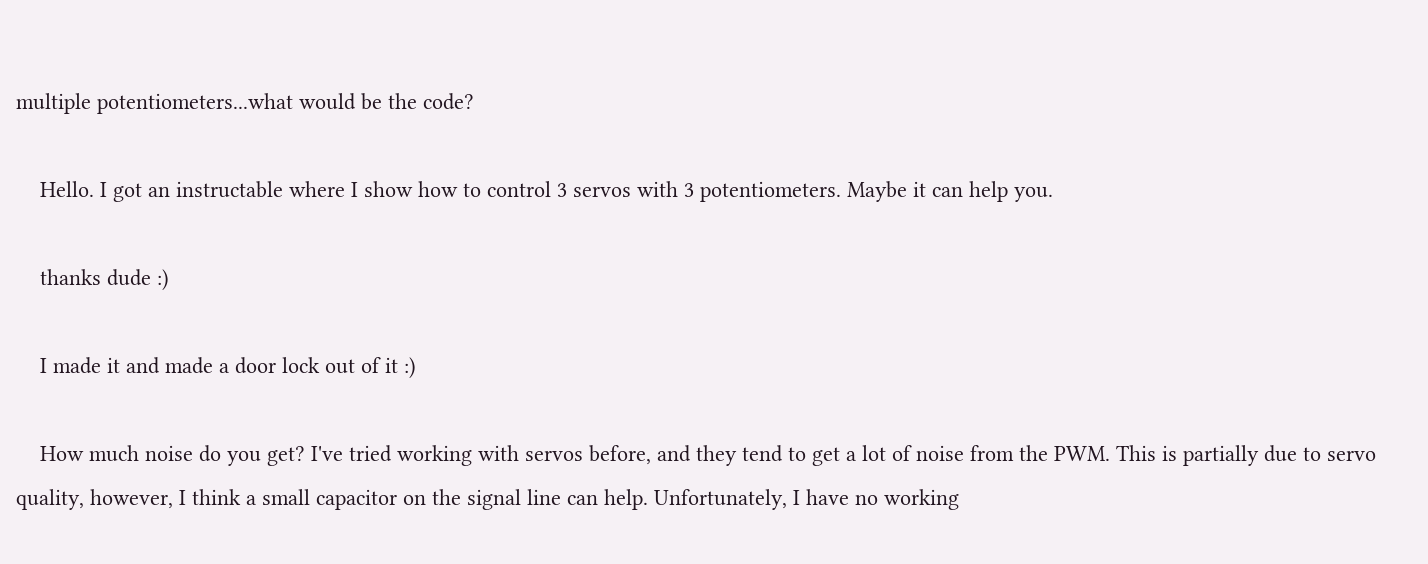multiple potentiometers...what would be the code?

    Hello. I got an instructable where I show how to control 3 servos with 3 potentiometers. Maybe it can help you.

    thanks dude :)

    I made it and made a door lock out of it :)

    How much noise do you get? I've tried working with servos before, and they tend to get a lot of noise from the PWM. This is partially due to servo quality, however, I think a small capacitor on the signal line can help. Unfortunately, I have no working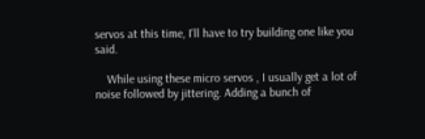servos at this time, I'll have to try building one like you said.

    While using these micro servos , I usually get a lot of noise followed by jittering. Adding a bunch of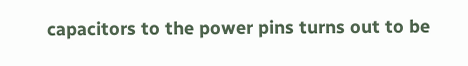capacitors to the power pins turns out to be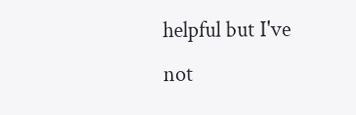helpful but I've not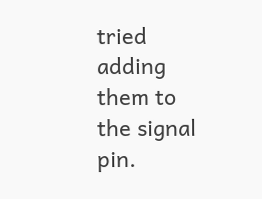tried adding them to the signal pin.